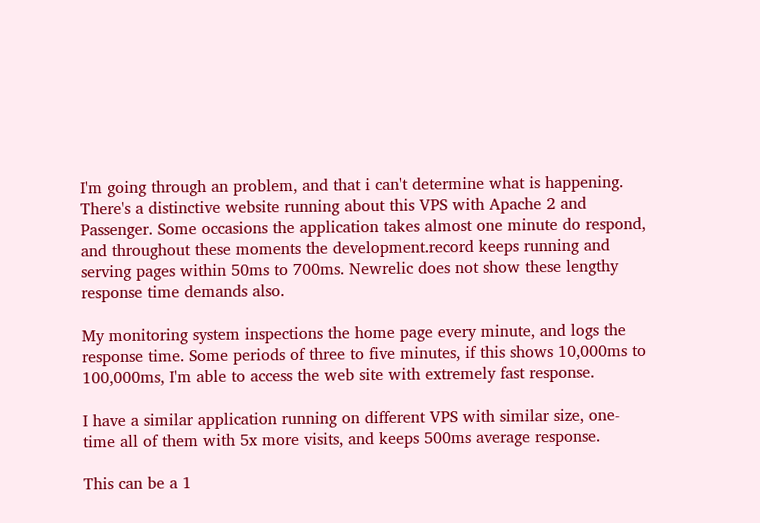I'm going through an problem, and that i can't determine what is happening. There's a distinctive website running about this VPS with Apache 2 and Passenger. Some occasions the application takes almost one minute do respond, and throughout these moments the development.record keeps running and serving pages within 50ms to 700ms. Newrelic does not show these lengthy response time demands also.

My monitoring system inspections the home page every minute, and logs the response time. Some periods of three to five minutes, if this shows 10,000ms to 100,000ms, I'm able to access the web site with extremely fast response.

I have a similar application running on different VPS with similar size, one-time all of them with 5x more visits, and keeps 500ms average response.

This can be a 1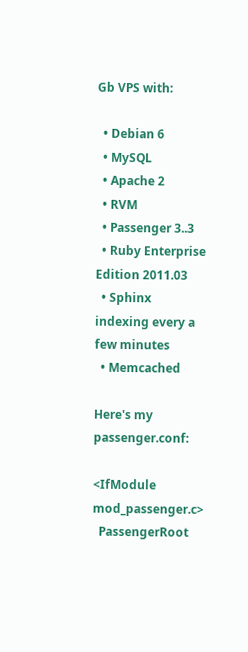Gb VPS with:

  • Debian 6
  • MySQL
  • Apache 2
  • RVM
  • Passenger 3..3
  • Ruby Enterprise Edition 2011.03
  • Sphinx indexing every a few minutes
  • Memcached

Here's my passenger.conf:

<IfModule mod_passenger.c>
  PassengerRoot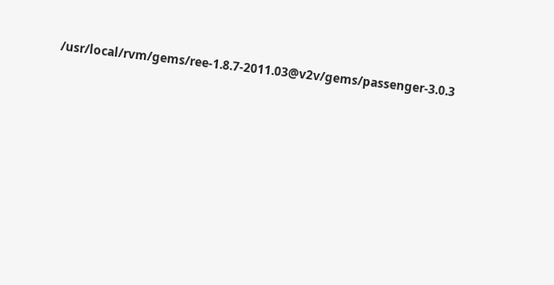/usr/local/rvm/gems/ree-1.8.7-2011.03@v2v/gems/passenger-3.0.3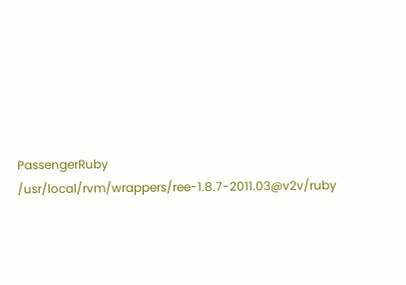PassengerRuby /usr/local/rvm/wrappers/ree-1.8.7-2011.03@v2v/ruby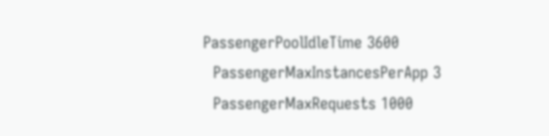PassengerPoolIdleTime 3600
  PassengerMaxInstancesPerApp 3
  PassengerMaxRequests 1000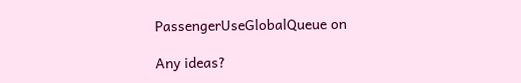PassengerUseGlobalQueue on

Any ideas?